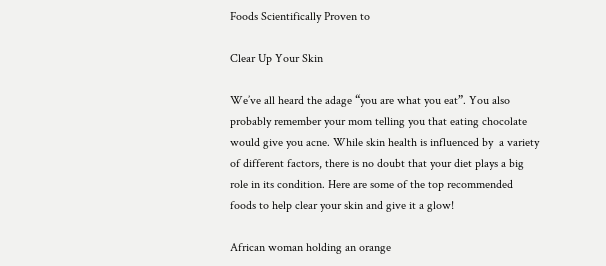Foods Scientifically Proven to

Clear Up Your Skin

We’ve all heard the adage “you are what you eat”. You also probably remember your mom telling you that eating chocolate would give you acne. While skin health is influenced by  a variety of different factors, there is no doubt that your diet plays a big role in its condition. Here are some of the top recommended foods to help clear your skin and give it a glow!

African woman holding an orange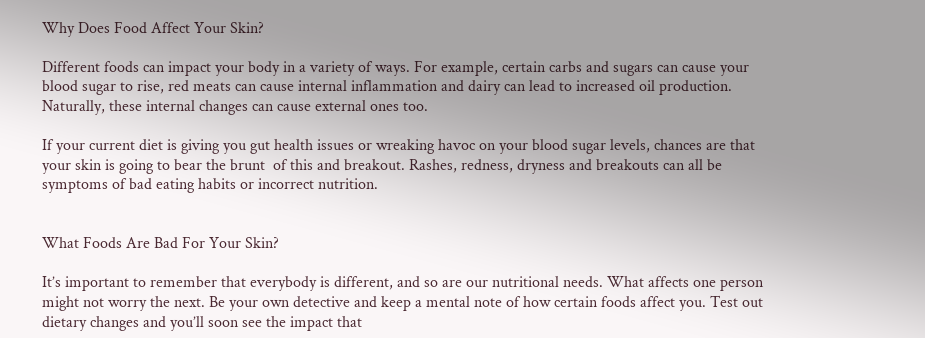Why Does Food Affect Your Skin?

Different foods can impact your body in a variety of ways. For example, certain carbs and sugars can cause your blood sugar to rise, red meats can cause internal inflammation and dairy can lead to increased oil production. Naturally, these internal changes can cause external ones too.

If your current diet is giving you gut health issues or wreaking havoc on your blood sugar levels, chances are that your skin is going to bear the brunt  of this and breakout. Rashes, redness, dryness and breakouts can all be symptoms of bad eating habits or incorrect nutrition.


What Foods Are Bad For Your Skin?

It’s important to remember that everybody is different, and so are our nutritional needs. What affects one person might not worry the next. Be your own detective and keep a mental note of how certain foods affect you. Test out dietary changes and you’ll soon see the impact that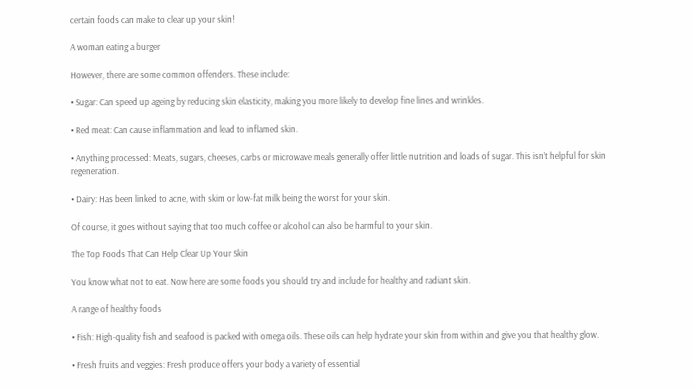certain foods can make to clear up your skin!

A woman eating a burger

However, there are some common offenders. These include:

• Sugar: Can speed up ageing by reducing skin elasticity, making you more likely to develop fine lines and wrinkles.

• Red meat: Can cause inflammation and lead to inflamed skin.

• Anything processed: Meats, sugars, cheeses, carbs or microwave meals generally offer little nutrition and loads of sugar. This isn’t helpful for skin regeneration.

• Dairy: Has been linked to acne, with skim or low-fat milk being the worst for your skin.

Of course, it goes without saying that too much coffee or alcohol can also be harmful to your skin.

The Top Foods That Can Help Clear Up Your Skin

You know what not to eat. Now here are some foods you should try and include for healthy and radiant skin.

A range of healthy foods

• Fish: High-quality fish and seafood is packed with omega oils. These oils can help hydrate your skin from within and give you that healthy glow.

• Fresh fruits and veggies: Fresh produce offers your body a variety of essential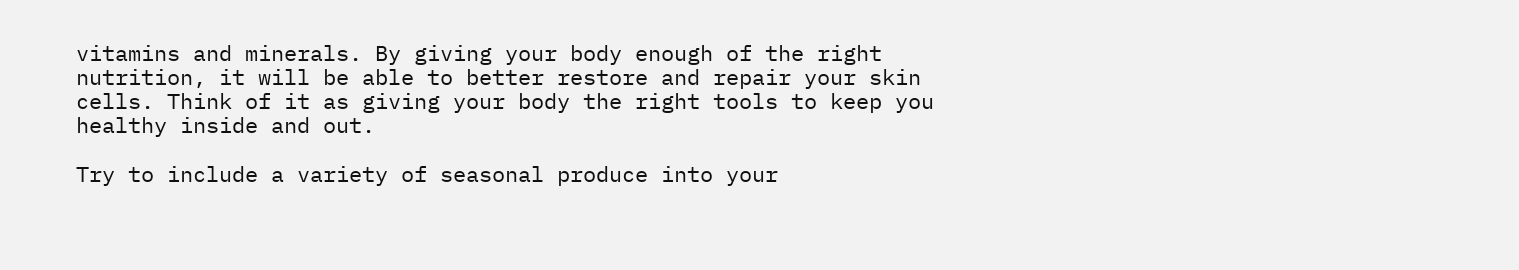vitamins and minerals. By giving your body enough of the right nutrition, it will be able to better restore and repair your skin cells. Think of it as giving your body the right tools to keep you healthy inside and out.

Try to include a variety of seasonal produce into your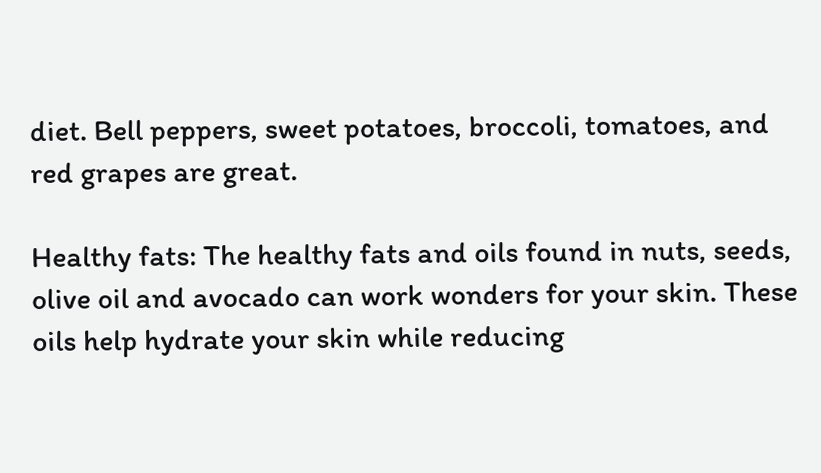diet. Bell peppers, sweet potatoes, broccoli, tomatoes, and red grapes are great.

Healthy fats: The healthy fats and oils found in nuts, seeds, olive oil and avocado can work wonders for your skin. These oils help hydrate your skin while reducing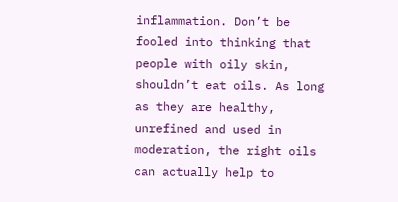inflammation. Don’t be fooled into thinking that people with oily skin, shouldn’t eat oils. As long as they are healthy, unrefined and used in moderation, the right oils can actually help to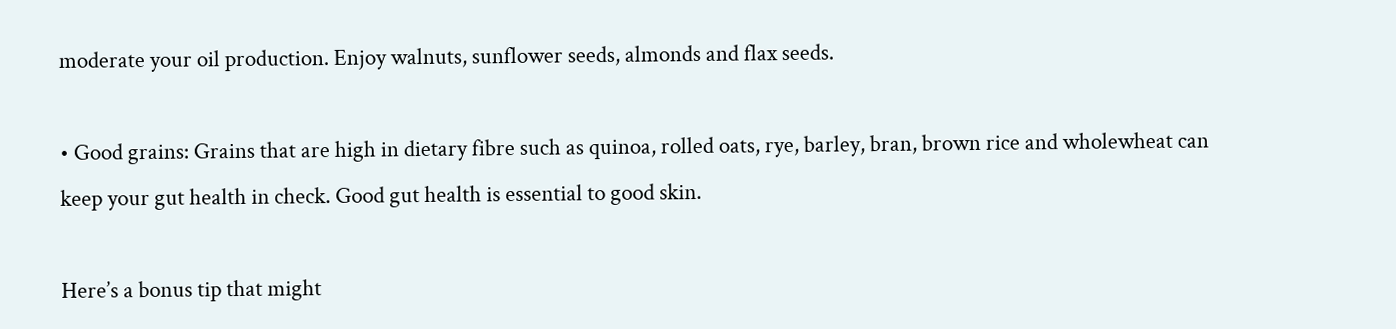moderate your oil production. Enjoy walnuts, sunflower seeds, almonds and flax seeds.

• Good grains: Grains that are high in dietary fibre such as quinoa, rolled oats, rye, barley, bran, brown rice and wholewheat can keep your gut health in check. Good gut health is essential to good skin.

Here’s a bonus tip that might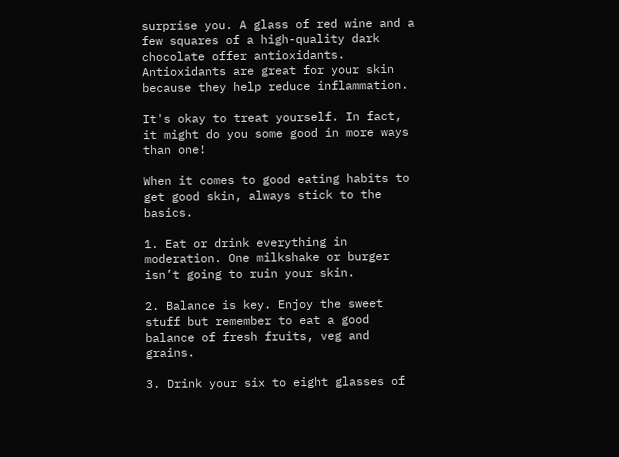surprise you. A glass of red wine and a few squares of a high-quality dark chocolate offer antioxidants. Antioxidants are great for your skin because they help reduce inflammation.

It's okay to treat yourself. In fact, it might do you some good in more ways  than one!

When it comes to good eating habits to get good skin, always stick to the basics.

1. Eat or drink everything in moderation. One milkshake or burger isn’t going to ruin your skin.

2. Balance is key. Enjoy the sweet stuff but remember to eat a good balance of fresh fruits, veg and grains.

3. Drink your six to eight glasses of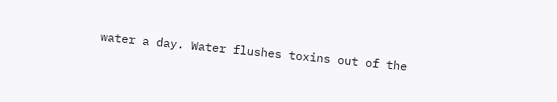water a day. Water flushes toxins out of the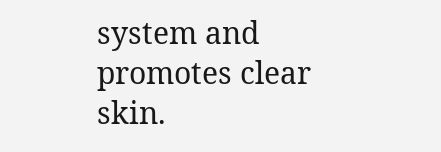system and promotes clear skin.